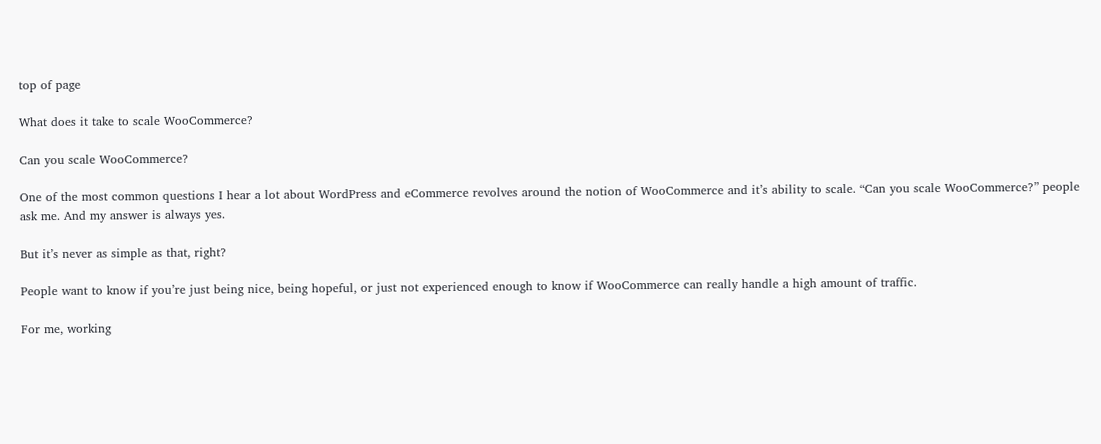top of page

What does it take to scale WooCommerce?

Can you scale WooCommerce?

One of the most common questions I hear a lot about WordPress and eCommerce revolves around the notion of WooCommerce and it’s ability to scale. “Can you scale WooCommerce?” people ask me. And my answer is always yes.

But it’s never as simple as that, right?

People want to know if you’re just being nice, being hopeful, or just not experienced enough to know if WooCommerce can really handle a high amount of traffic.

For me, working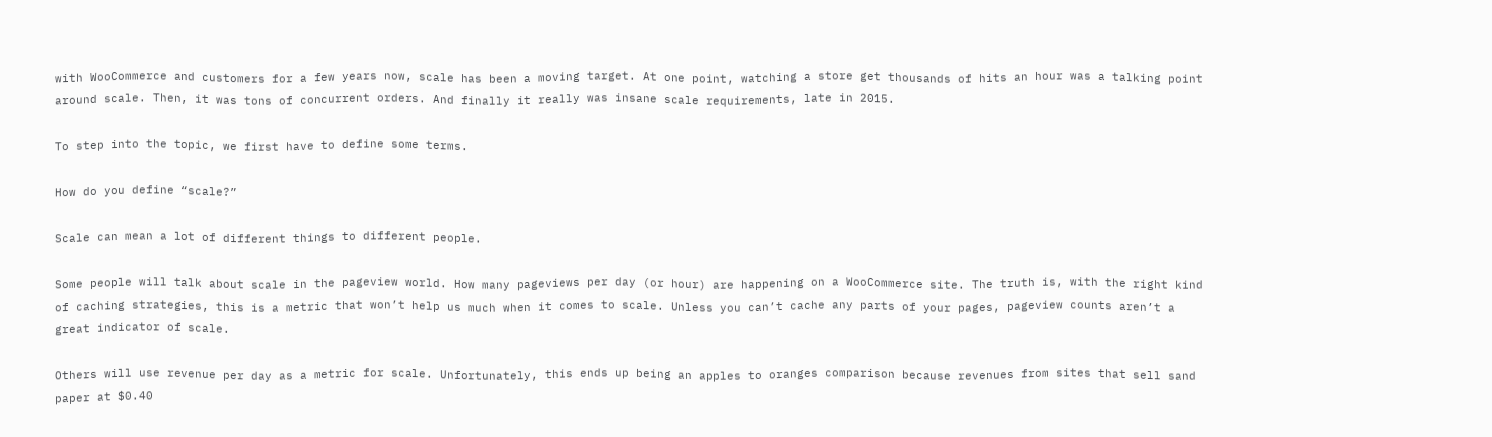with WooCommerce and customers for a few years now, scale has been a moving target. At one point, watching a store get thousands of hits an hour was a talking point around scale. Then, it was tons of concurrent orders. And finally it really was insane scale requirements, late in 2015.

To step into the topic, we first have to define some terms.

How do you define “scale?”

Scale can mean a lot of different things to different people.

Some people will talk about scale in the pageview world. How many pageviews per day (or hour) are happening on a WooCommerce site. The truth is, with the right kind of caching strategies, this is a metric that won’t help us much when it comes to scale. Unless you can’t cache any parts of your pages, pageview counts aren’t a great indicator of scale.

Others will use revenue per day as a metric for scale. Unfortunately, this ends up being an apples to oranges comparison because revenues from sites that sell sand paper at $0.40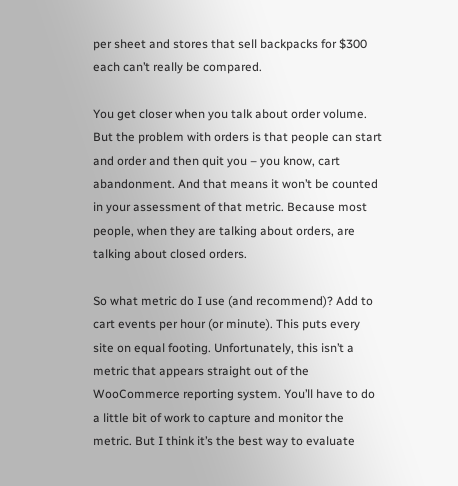per sheet and stores that sell backpacks for $300 each can’t really be compared.

You get closer when you talk about order volume. But the problem with orders is that people can start and order and then quit you – you know, cart abandonment. And that means it won’t be counted in your assessment of that metric. Because most people, when they are talking about orders, are talking about closed orders.

So what metric do I use (and recommend)? Add to cart events per hour (or minute). This puts every site on equal footing. Unfortunately, this isn’t a metric that appears straight out of the WooCommerce reporting system. You’ll have to do a little bit of work to capture and monitor the metric. But I think it’s the best way to evaluate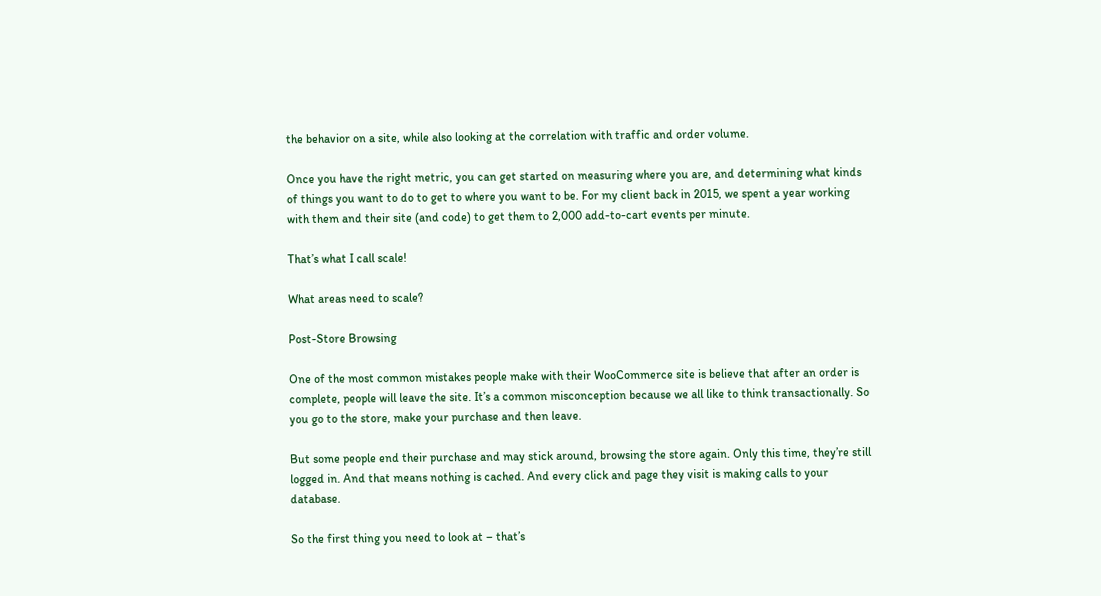the behavior on a site, while also looking at the correlation with traffic and order volume.

Once you have the right metric, you can get started on measuring where you are, and determining what kinds of things you want to do to get to where you want to be. For my client back in 2015, we spent a year working with them and their site (and code) to get them to 2,000 add-to-cart events per minute.

That’s what I call scale!

What areas need to scale?

Post-Store Browsing

One of the most common mistakes people make with their WooCommerce site is believe that after an order is complete, people will leave the site. It’s a common misconception because we all like to think transactionally. So you go to the store, make your purchase and then leave.

But some people end their purchase and may stick around, browsing the store again. Only this time, they’re still logged in. And that means nothing is cached. And every click and page they visit is making calls to your database.

So the first thing you need to look at – that’s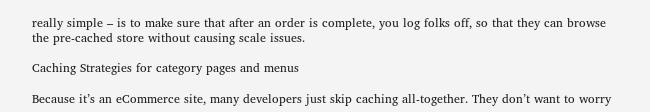really simple – is to make sure that after an order is complete, you log folks off, so that they can browse the pre-cached store without causing scale issues.

Caching Strategies for category pages and menus

Because it’s an eCommerce site, many developers just skip caching all-together. They don’t want to worry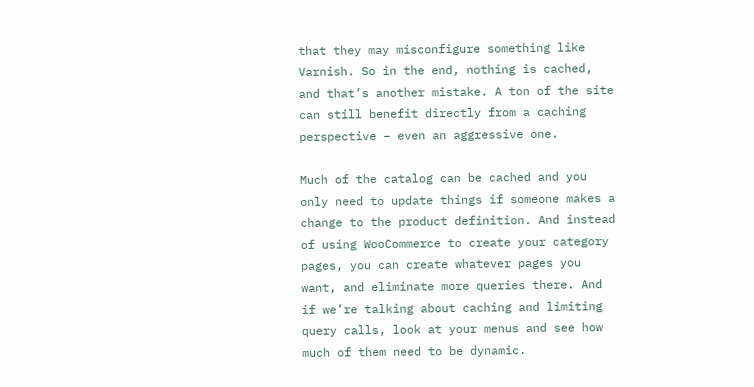that they may misconfigure something like Varnish. So in the end, nothing is cached, and that’s another mistake. A ton of the site can still benefit directly from a caching perspective – even an aggressive one.

Much of the catalog can be cached and you only need to update things if someone makes a change to the product definition. And instead of using WooCommerce to create your category pages, you can create whatever pages you want, and eliminate more queries there. And if we’re talking about caching and limiting query calls, look at your menus and see how much of them need to be dynamic.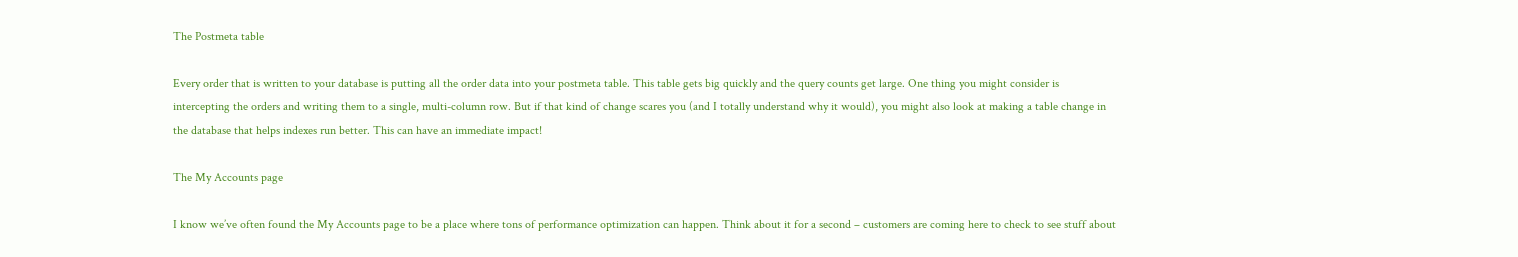The Postmeta table

Every order that is written to your database is putting all the order data into your postmeta table. This table gets big quickly and the query counts get large. One thing you might consider is intercepting the orders and writing them to a single, multi-column row. But if that kind of change scares you (and I totally understand why it would), you might also look at making a table change in the database that helps indexes run better. This can have an immediate impact!

The My Accounts page

I know we’ve often found the My Accounts page to be a place where tons of performance optimization can happen. Think about it for a second – customers are coming here to check to see stuff about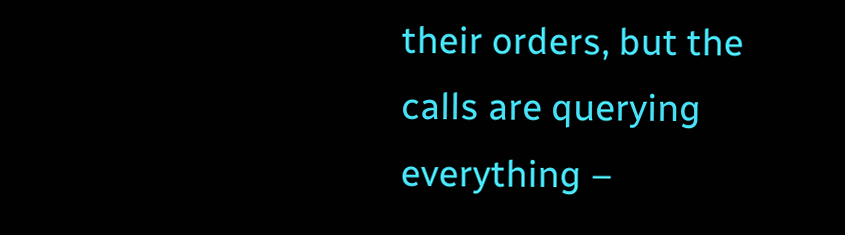their orders, but the calls are querying everything –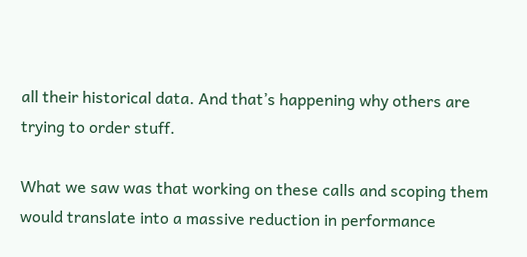all their historical data. And that’s happening why others are trying to order stuff.

What we saw was that working on these calls and scoping them would translate into a massive reduction in performance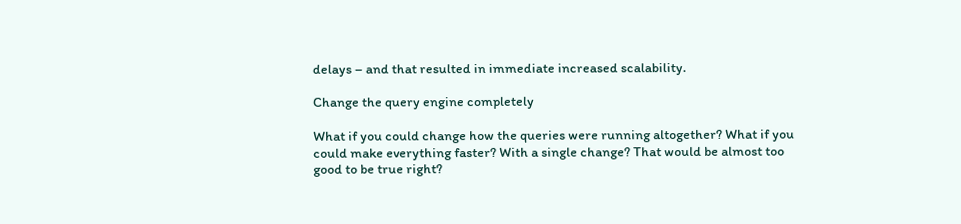delays – and that resulted in immediate increased scalability.

Change the query engine completely

What if you could change how the queries were running altogether? What if you could make everything faster? With a single change? That would be almost too good to be true right?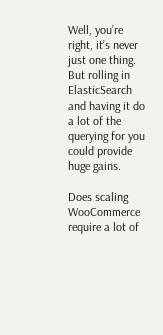Well, you’re right, it’s never just one thing. But rolling in ElasticSearch and having it do a lot of the querying for you could provide huge gains.

Does scaling WooCommerce require a lot of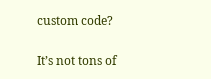custom code?

It’s not tons of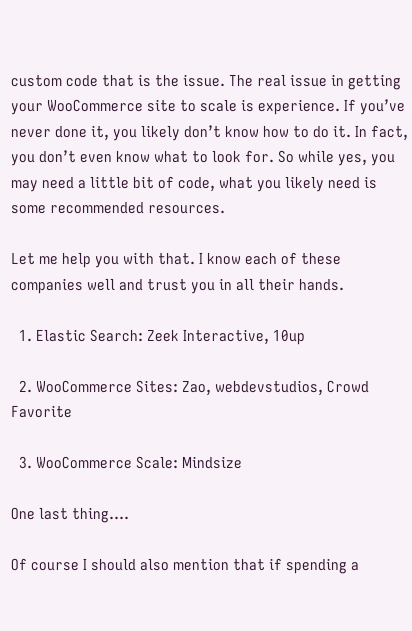custom code that is the issue. The real issue in getting your WooCommerce site to scale is experience. If you’ve never done it, you likely don’t know how to do it. In fact, you don’t even know what to look for. So while yes, you may need a little bit of code, what you likely need is some recommended resources.

Let me help you with that. I know each of these companies well and trust you in all their hands.

  1. Elastic Search: Zeek Interactive, 10up

  2. WooCommerce Sites: Zao, webdevstudios, Crowd Favorite

  3. WooCommerce Scale: Mindsize

One last thing….

Of course I should also mention that if spending a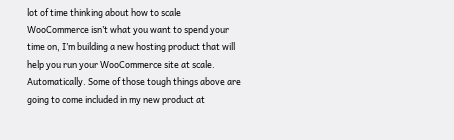lot of time thinking about how to scale WooCommerce isn’t what you want to spend your time on, I’m building a new hosting product that will help you run your WooCommerce site at scale. Automatically. Some of those tough things above are going to come included in my new product at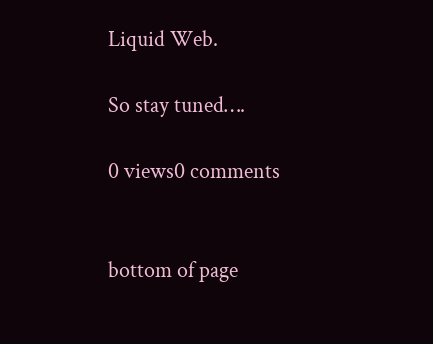Liquid Web.

So stay tuned….

0 views0 comments


bottom of page